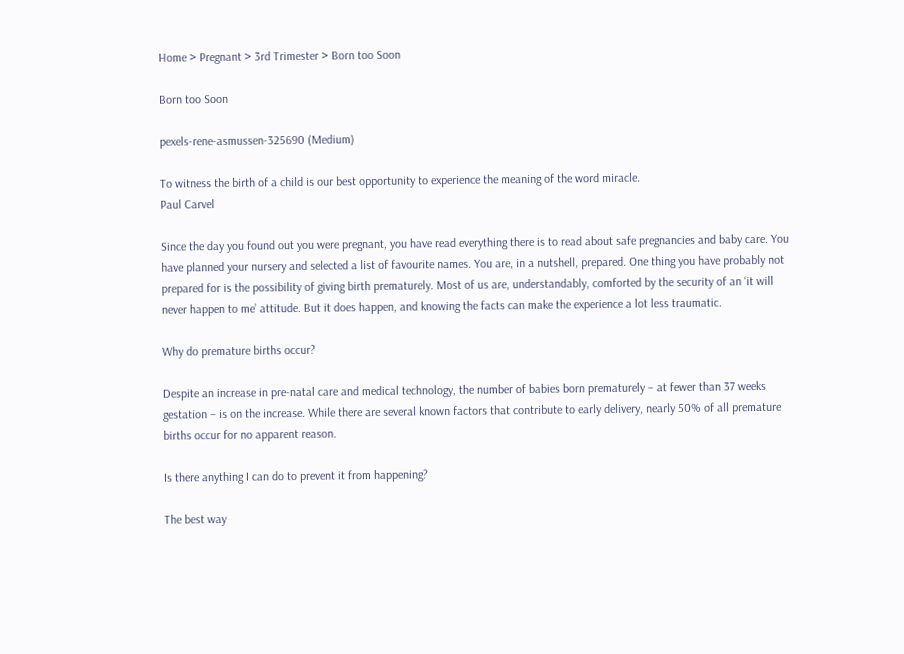Home > Pregnant > 3rd Trimester > Born too Soon

Born too Soon

pexels-rene-asmussen-325690 (Medium)

To witness the birth of a child is our best opportunity to experience the meaning of the word miracle.
Paul Carvel

Since the day you found out you were pregnant, you have read everything there is to read about safe pregnancies and baby care. You have planned your nursery and selected a list of favourite names. You are, in a nutshell, prepared. One thing you have probably not prepared for is the possibility of giving birth prematurely. Most of us are, understandably, comforted by the security of an ‘it will never happen to me’ attitude. But it does happen, and knowing the facts can make the experience a lot less traumatic.

Why do premature births occur?

Despite an increase in pre-natal care and medical technology, the number of babies born prematurely – at fewer than 37 weeks gestation – is on the increase. While there are several known factors that contribute to early delivery, nearly 50% of all premature births occur for no apparent reason.

Is there anything I can do to prevent it from happening?

The best way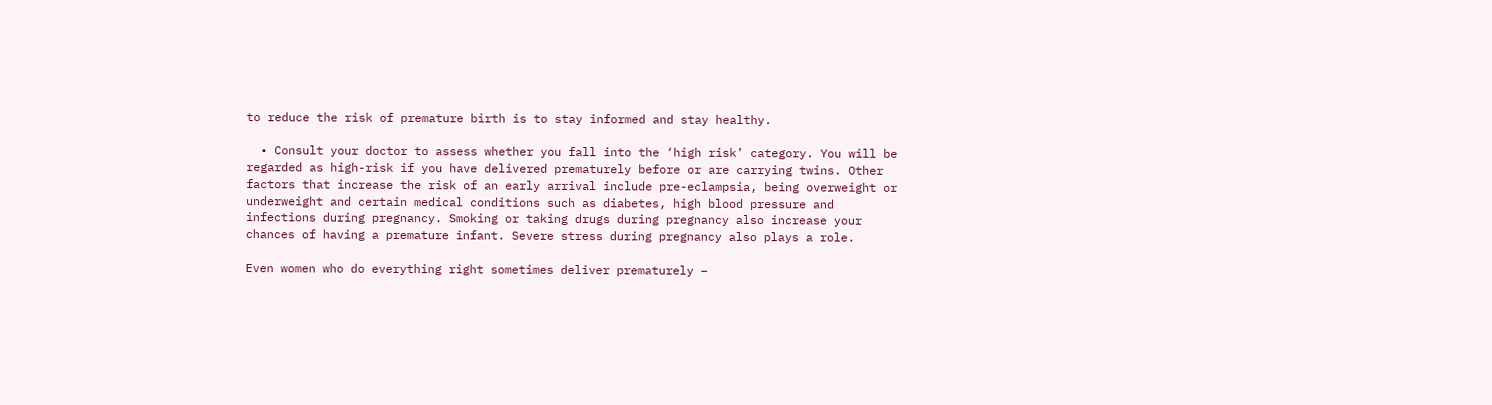to reduce the risk of premature birth is to stay informed and stay healthy.

  • Consult your doctor to assess whether you fall into the ‘high risk’ category. You will be regarded as high-risk if you have delivered prematurely before or are carrying twins. Other factors that increase the risk of an early arrival include pre-eclampsia, being overweight or underweight and certain medical conditions such as diabetes, high blood pressure and infections during pregnancy. Smoking or taking drugs during pregnancy also increase your chances of having a premature infant. Severe stress during pregnancy also plays a role.

Even women who do everything right sometimes deliver prematurely –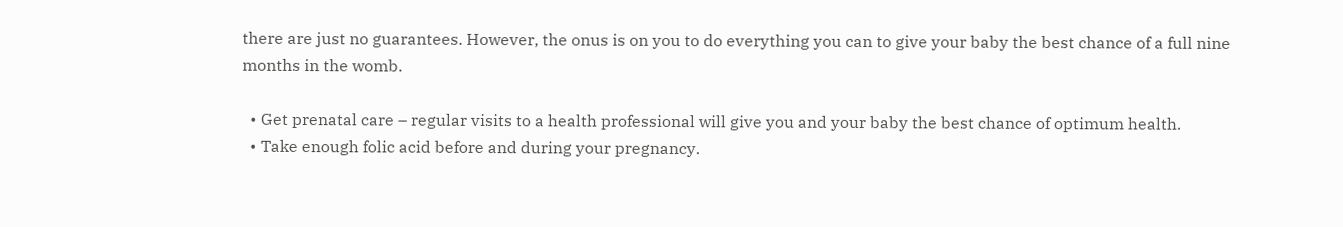there are just no guarantees. However, the onus is on you to do everything you can to give your baby the best chance of a full nine months in the womb.

  • Get prenatal care – regular visits to a health professional will give you and your baby the best chance of optimum health.
  • Take enough folic acid before and during your pregnancy.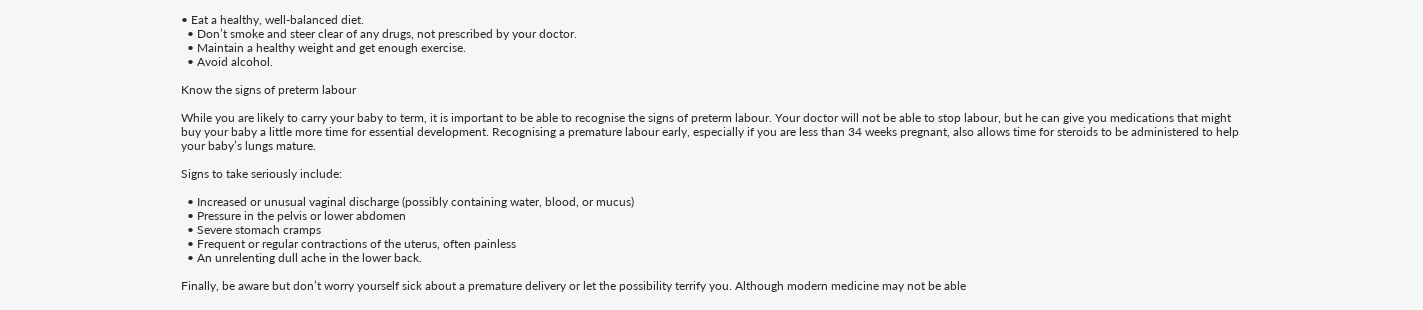• Eat a healthy, well-balanced diet.
  • Don’t smoke and steer clear of any drugs, not prescribed by your doctor.
  • Maintain a healthy weight and get enough exercise.
  • Avoid alcohol.

Know the signs of preterm labour

While you are likely to carry your baby to term, it is important to be able to recognise the signs of preterm labour. Your doctor will not be able to stop labour, but he can give you medications that might buy your baby a little more time for essential development. Recognising a premature labour early, especially if you are less than 34 weeks pregnant, also allows time for steroids to be administered to help your baby’s lungs mature.

Signs to take seriously include:

  • Increased or unusual vaginal discharge (possibly containing water, blood, or mucus)
  • Pressure in the pelvis or lower abdomen
  • Severe stomach cramps
  • Frequent or regular contractions of the uterus, often painless
  • An unrelenting dull ache in the lower back.

Finally, be aware but don’t worry yourself sick about a premature delivery or let the possibility terrify you. Although modern medicine may not be able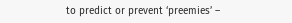to predict or prevent ‘preemies’ –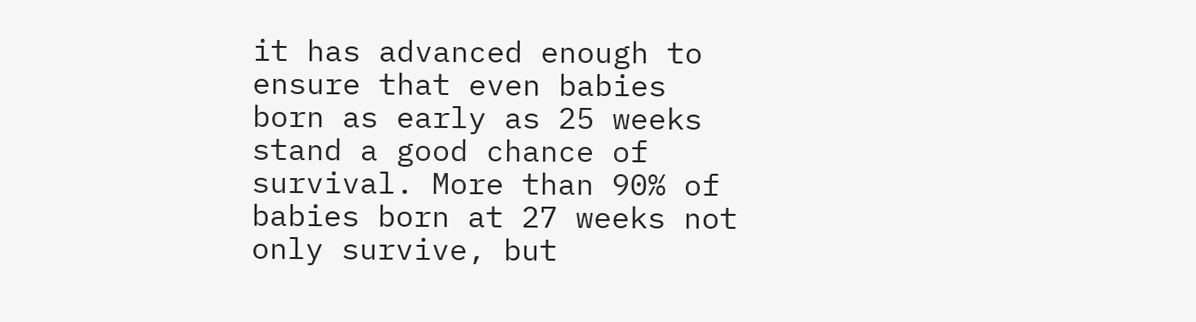it has advanced enough to ensure that even babies born as early as 25 weeks stand a good chance of survival. More than 90% of babies born at 27 weeks not only survive, but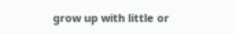grow up with little or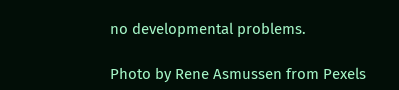no developmental problems.

Photo by Rene Asmussen from Pexels